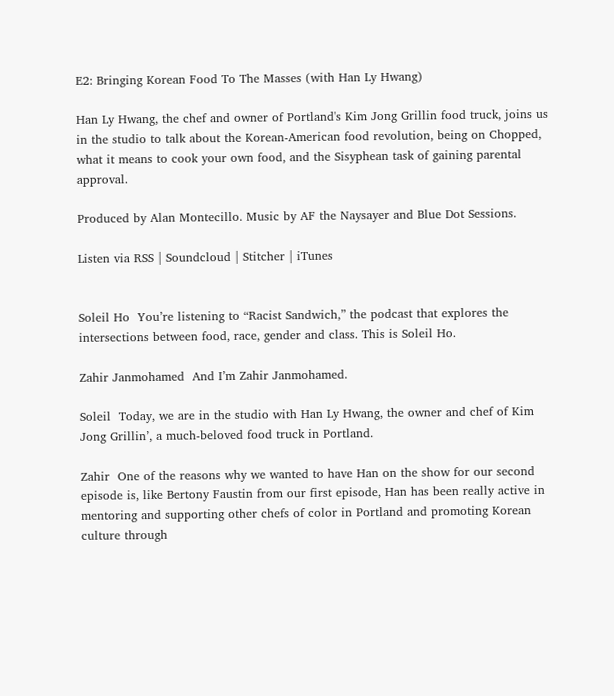E2: Bringing Korean Food To The Masses (with Han Ly Hwang)

Han Ly Hwang, the chef and owner of Portland's Kim Jong Grillin food truck, joins us in the studio to talk about the Korean-American food revolution, being on Chopped, what it means to cook your own food, and the Sisyphean task of gaining parental approval.

Produced by Alan Montecillo. Music by AF the Naysayer and Blue Dot Sessions.

Listen via RSS | Soundcloud | Stitcher | iTunes


Soleil Ho  You’re listening to “Racist Sandwich,” the podcast that explores the intersections between food, race, gender and class. This is Soleil Ho.

Zahir Janmohamed  And I’m Zahir Janmohamed.

Soleil  Today, we are in the studio with Han Ly Hwang, the owner and chef of Kim Jong Grillin’, a much-beloved food truck in Portland.

Zahir  One of the reasons why we wanted to have Han on the show for our second episode is, like Bertony Faustin from our first episode, Han has been really active in mentoring and supporting other chefs of color in Portland and promoting Korean culture through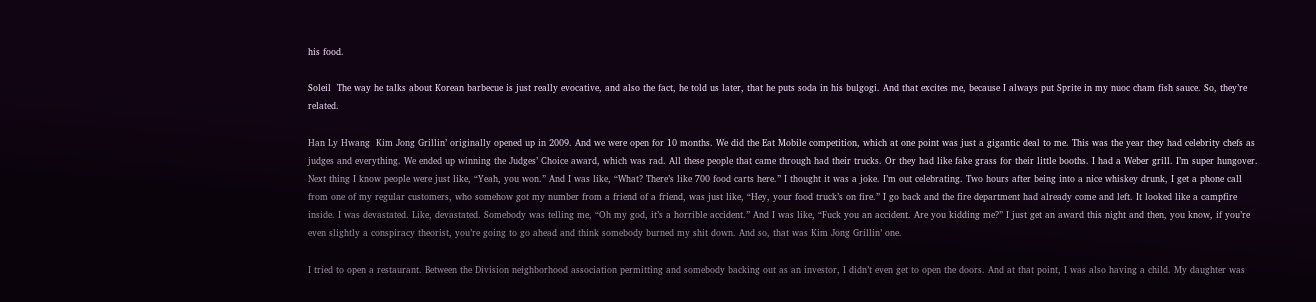his food.

Soleil  The way he talks about Korean barbecue is just really evocative, and also the fact, he told us later, that he puts soda in his bulgogi. And that excites me, because I always put Sprite in my nuoc cham fish sauce. So, they’re related.

Han Ly Hwang  Kim Jong Grillin’ originally opened up in 2009. And we were open for 10 months. We did the Eat Mobile competition, which at one point was just a gigantic deal to me. This was the year they had celebrity chefs as judges and everything. We ended up winning the Judges’ Choice award, which was rad. All these people that came through had their trucks. Or they had like fake grass for their little booths. I had a Weber grill. I’m super hungover. Next thing I know people were just like, “Yeah, you won.” And I was like, “What? There’s like 700 food carts here.” I thought it was a joke. I’m out celebrating. Two hours after being into a nice whiskey drunk, I get a phone call from one of my regular customers, who somehow got my number from a friend of a friend, was just like, “Hey, your food truck’s on fire.” I go back and the fire department had already come and left. It looked like a campfire inside. I was devastated. Like, devastated. Somebody was telling me, “Oh my god, it’s a horrible accident.” And I was like, “Fuck you an accident. Are you kidding me?” I just get an award this night and then, you know, if you’re even slightly a conspiracy theorist, you’re going to go ahead and think somebody burned my shit down. And so, that was Kim Jong Grillin’ one.

I tried to open a restaurant. Between the Division neighborhood association permitting and somebody backing out as an investor, I didn’t even get to open the doors. And at that point, I was also having a child. My daughter was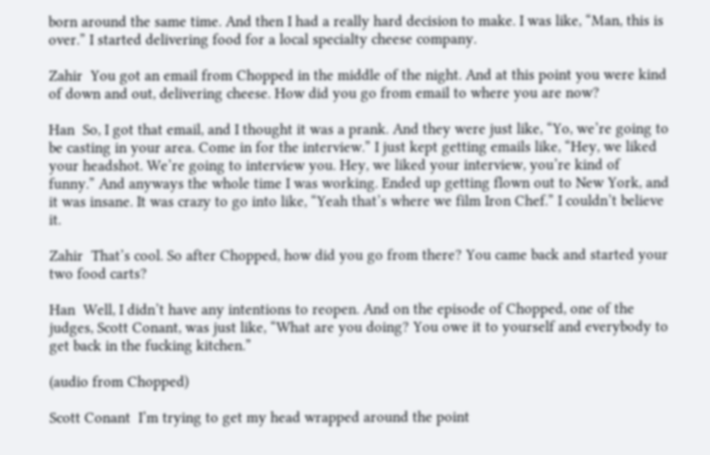born around the same time. And then I had a really hard decision to make. I was like, “Man, this is over.” I started delivering food for a local specialty cheese company.

Zahir  You got an email from Chopped in the middle of the night. And at this point you were kind of down and out, delivering cheese. How did you go from email to where you are now?

Han  So, I got that email, and I thought it was a prank. And they were just like, “Yo, we’re going to be casting in your area. Come in for the interview.” I just kept getting emails like, “Hey, we liked your headshot. We’re going to interview you. Hey, we liked your interview, you’re kind of funny.” And anyways the whole time I was working. Ended up getting flown out to New York, and it was insane. It was crazy to go into like, “Yeah that’s where we film Iron Chef.” I couldn’t believe it.

Zahir  That’s cool. So after Chopped, how did you go from there? You came back and started your two food carts?

Han  Well, I didn’t have any intentions to reopen. And on the episode of Chopped, one of the judges, Scott Conant, was just like, “What are you doing? You owe it to yourself and everybody to get back in the fucking kitchen.”

(audio from Chopped)

Scott Conant  I’m trying to get my head wrapped around the point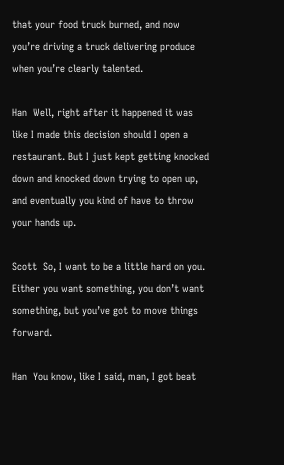that your food truck burned, and now you’re driving a truck delivering produce when you’re clearly talented.

Han  Well, right after it happened it was like I made this decision should I open a restaurant. But I just kept getting knocked down and knocked down trying to open up, and eventually you kind of have to throw your hands up.

Scott  So, I want to be a little hard on you. Either you want something, you don’t want something, but you’ve got to move things forward.

Han  You know, like I said, man, I got beat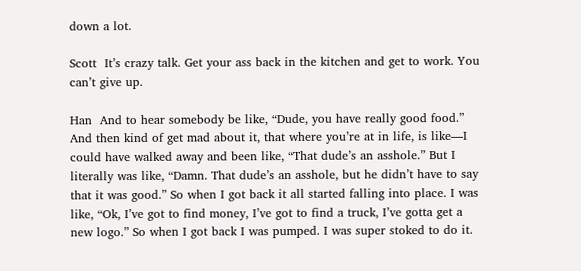down a lot.

Scott  It’s crazy talk. Get your ass back in the kitchen and get to work. You can’t give up.

Han  And to hear somebody be like, “Dude, you have really good food.” And then kind of get mad about it, that where you’re at in life, is like—I could have walked away and been like, “That dude’s an asshole.” But I literally was like, “Damn. That dude’s an asshole, but he didn’t have to say that it was good.” So when I got back it all started falling into place. I was like, “Ok, I’ve got to find money, I’ve got to find a truck, I’ve gotta get a new logo.” So when I got back I was pumped. I was super stoked to do it.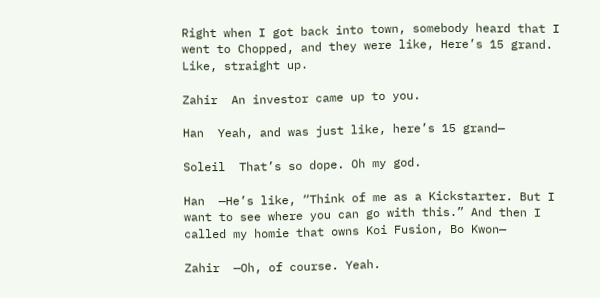Right when I got back into town, somebody heard that I went to Chopped, and they were like, Here’s 15 grand. Like, straight up.

Zahir  An investor came up to you.

Han  Yeah, and was just like, here’s 15 grand—

Soleil  That’s so dope. Oh my god.

Han  —He’s like, “Think of me as a Kickstarter. But I want to see where you can go with this.” And then I called my homie that owns Koi Fusion, Bo Kwon—

Zahir  —Oh, of course. Yeah.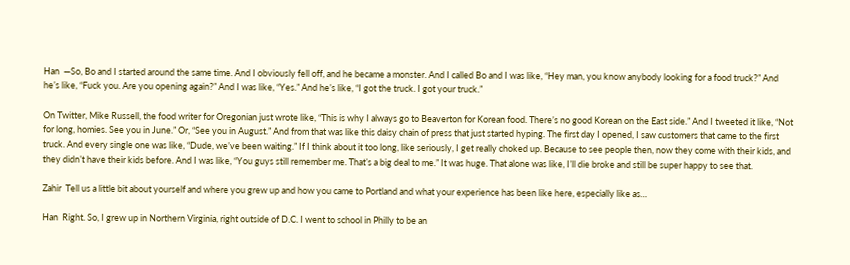Han  —So, Bo and I started around the same time. And I obviously fell off, and he became a monster. And I called Bo and I was like, “Hey man, you know anybody looking for a food truck?” And he’s like, “Fuck you. Are you opening again?” And I was like, “Yes.” And he’s like, “I got the truck. I got your truck.”

On Twitter, Mike Russell, the food writer for Oregonian just wrote like, “This is why I always go to Beaverton for Korean food. There’s no good Korean on the East side.” And I tweeted it like, “Not for long, homies. See you in June.” Or, “See you in August.” And from that was like this daisy chain of press that just started hyping. The first day I opened, I saw customers that came to the first truck. And every single one was like, “Dude, we’ve been waiting.” If I think about it too long, like seriously, I get really choked up. Because to see people then, now they come with their kids, and they didn’t have their kids before. And I was like, “You guys still remember me. That’s a big deal to me.” It was huge. That alone was like, I’ll die broke and still be super happy to see that.

Zahir  Tell us a little bit about yourself and where you grew up and how you came to Portland and what your experience has been like here, especially like as…

Han  Right. So, I grew up in Northern Virginia, right outside of D.C. I went to school in Philly to be an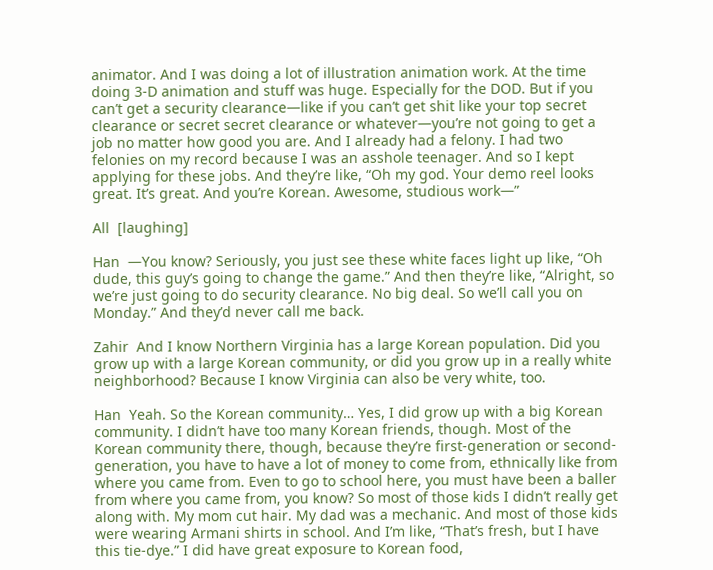animator. And I was doing a lot of illustration animation work. At the time doing 3-D animation and stuff was huge. Especially for the DOD. But if you can’t get a security clearance—like if you can’t get shit like your top secret clearance or secret secret clearance or whatever—you’re not going to get a job no matter how good you are. And I already had a felony. I had two felonies on my record because I was an asshole teenager. And so I kept applying for these jobs. And they’re like, “Oh my god. Your demo reel looks great. It’s great. And you’re Korean. Awesome, studious work—”

All  [laughing]

Han  —You know? Seriously, you just see these white faces light up like, “Oh dude, this guy’s going to change the game.” And then they’re like, “Alright, so we’re just going to do security clearance. No big deal. So we’ll call you on Monday.” And they’d never call me back.

Zahir  And I know Northern Virginia has a large Korean population. Did you grow up with a large Korean community, or did you grow up in a really white neighborhood? Because I know Virginia can also be very white, too.

Han  Yeah. So the Korean community… Yes, I did grow up with a big Korean community. I didn’t have too many Korean friends, though. Most of the Korean community there, though, because they’re first-generation or second-generation, you have to have a lot of money to come from, ethnically like from where you came from. Even to go to school here, you must have been a baller from where you came from, you know? So most of those kids I didn’t really get along with. My mom cut hair. My dad was a mechanic. And most of those kids were wearing Armani shirts in school. And I’m like, “That’s fresh, but I have this tie-dye.” I did have great exposure to Korean food,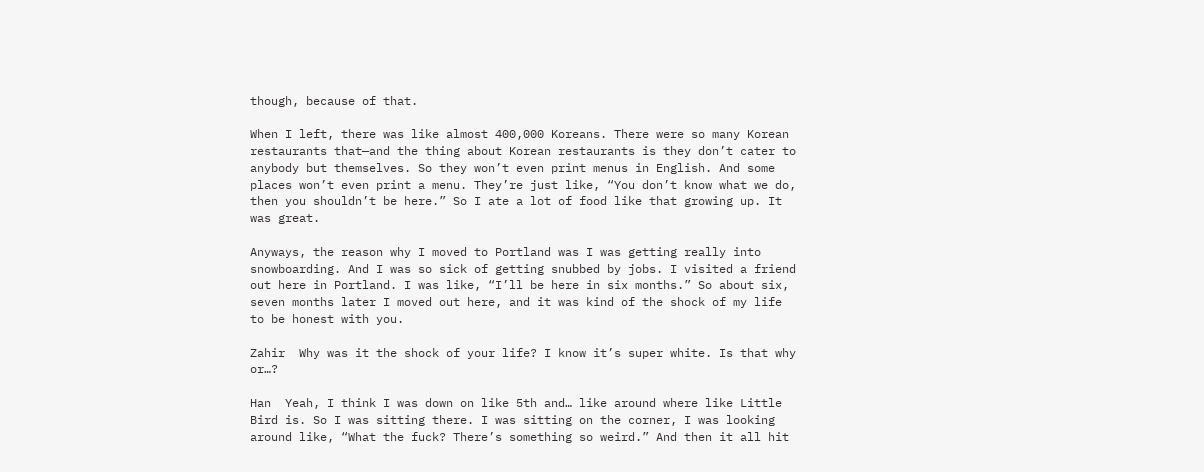though, because of that.

When I left, there was like almost 400,000 Koreans. There were so many Korean restaurants that—and the thing about Korean restaurants is they don’t cater to anybody but themselves. So they won’t even print menus in English. And some places won’t even print a menu. They’re just like, “You don’t know what we do, then you shouldn’t be here.” So I ate a lot of food like that growing up. It was great.

Anyways, the reason why I moved to Portland was I was getting really into snowboarding. And I was so sick of getting snubbed by jobs. I visited a friend out here in Portland. I was like, “I’ll be here in six months.” So about six, seven months later I moved out here, and it was kind of the shock of my life to be honest with you.

Zahir  Why was it the shock of your life? I know it’s super white. Is that why or…?

Han  Yeah, I think I was down on like 5th and… like around where like Little Bird is. So I was sitting there. I was sitting on the corner, I was looking around like, “What the fuck? There’s something so weird.” And then it all hit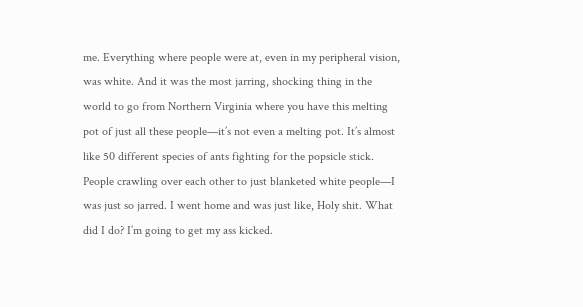me. Everything where people were at, even in my peripheral vision, was white. And it was the most jarring, shocking thing in the world to go from Northern Virginia where you have this melting pot of just all these people—it’s not even a melting pot. It’s almost like 50 different species of ants fighting for the popsicle stick. People crawling over each other to just blanketed white people—I was just so jarred. I went home and was just like, Holy shit. What did I do? I’m going to get my ass kicked.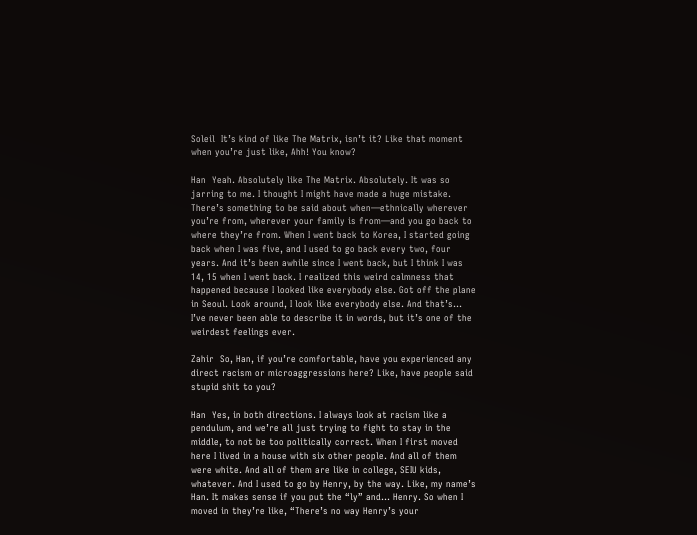Soleil  It’s kind of like The Matrix, isn’t it? Like that moment when you’re just like, Ahh! You know?

Han  Yeah. Absolutely like The Matrix. Absolutely. It was so jarring to me. I thought I might have made a huge mistake. There’s something to be said about when—ethnically wherever you’re from, wherever your family is from—and you go back to where they’re from. When I went back to Korea, I started going back when I was five, and I used to go back every two, four years. And it’s been awhile since I went back, but I think I was 14, 15 when I went back. I realized this weird calmness that happened because I looked like everybody else. Got off the plane in Seoul. Look around, I look like everybody else. And that’s… I’ve never been able to describe it in words, but it’s one of the weirdest feelings ever.

Zahir  So, Han, if you’re comfortable, have you experienced any direct racism or microaggressions here? Like, have people said stupid shit to you?

Han  Yes, in both directions. I always look at racism like a pendulum, and we’re all just trying to fight to stay in the middle, to not be too politically correct. When I first moved here I lived in a house with six other people. And all of them were white. And all of them are like in college, SEIU kids, whatever. And I used to go by Henry, by the way. Like, my name’s Han. It makes sense if you put the “ly” and… Henry. So when I moved in they’re like, “There’s no way Henry’s your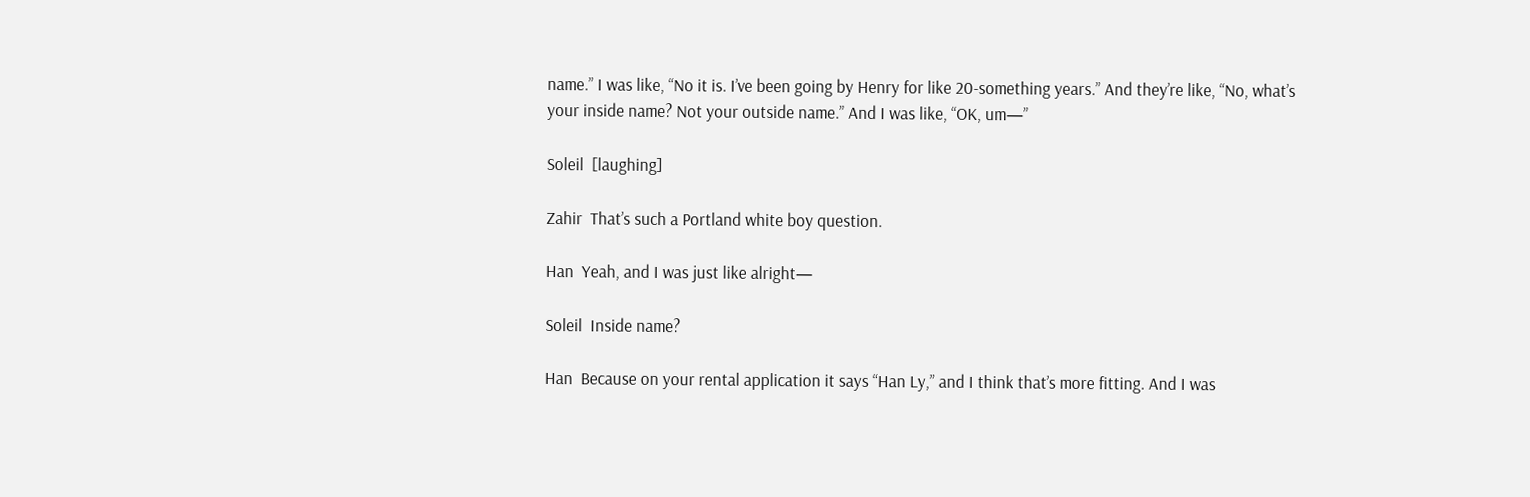name.” I was like, “No it is. I’ve been going by Henry for like 20-something years.” And they’re like, “No, what’s your inside name? Not your outside name.” And I was like, “OK, um—”

Soleil  [laughing]

Zahir  That’s such a Portland white boy question.

Han  Yeah, and I was just like alright—

Soleil  Inside name?

Han  Because on your rental application it says “Han Ly,” and I think that’s more fitting. And I was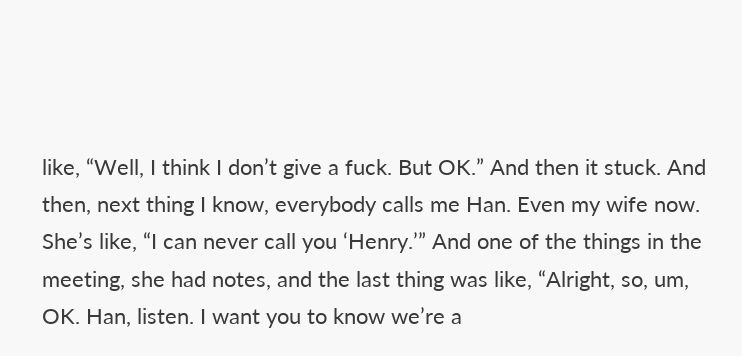like, “Well, I think I don’t give a fuck. But OK.” And then it stuck. And then, next thing I know, everybody calls me Han. Even my wife now. She’s like, “I can never call you ‘Henry.’” And one of the things in the meeting, she had notes, and the last thing was like, “Alright, so, um, OK. Han, listen. I want you to know we’re a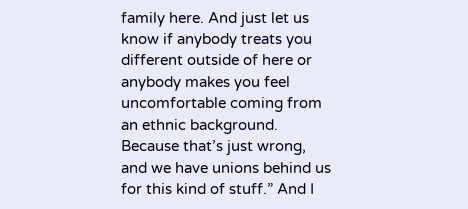family here. And just let us know if anybody treats you different outside of here or anybody makes you feel uncomfortable coming from an ethnic background. Because that’s just wrong, and we have unions behind us for this kind of stuff.” And I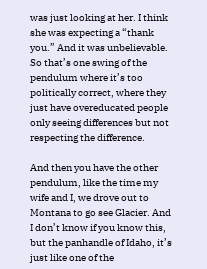was just looking at her. I think she was expecting a “thank you.” And it was unbelievable. So that’s one swing of the pendulum where it’s too politically correct, where they just have overeducated people only seeing differences but not respecting the difference.

And then you have the other pendulum, like the time my wife and I, we drove out to Montana to go see Glacier. And I don’t know if you know this, but the panhandle of Idaho, it’s just like one of the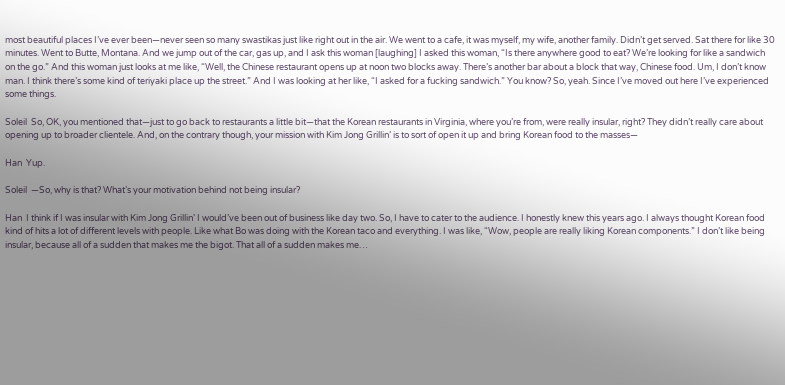most beautiful places I’ve ever been—never seen so many swastikas just like right out in the air. We went to a cafe, it was myself, my wife, another family. Didn’t get served. Sat there for like 30 minutes. Went to Butte, Montana. And we jump out of the car, gas up, and I ask this woman [laughing] I asked this woman, “Is there anywhere good to eat? We’re looking for like a sandwich on the go.” And this woman just looks at me like, “Well, the Chinese restaurant opens up at noon two blocks away. There’s another bar about a block that way, Chinese food. Um, I don’t know man. I think there’s some kind of teriyaki place up the street.” And I was looking at her like, “I asked for a fucking sandwich.” You know? So, yeah. Since I’ve moved out here I’ve experienced some things.

Soleil  So, OK, you mentioned that—just to go back to restaurants a little bit—that the Korean restaurants in Virginia, where you’re from, were really insular, right? They didn’t really care about opening up to broader clientele. And, on the contrary though, your mission with Kim Jong Grillin’ is to sort of open it up and bring Korean food to the masses—

Han  Yup.

Soleil  —So, why is that? What’s your motivation behind not being insular?

Han  I think if I was insular with Kim Jong Grillin’ I would’ve been out of business like day two. So, I have to cater to the audience. I honestly knew this years ago. I always thought Korean food kind of hits a lot of different levels with people. Like what Bo was doing with the Korean taco and everything. I was like, “Wow, people are really liking Korean components.” I don’t like being insular, because all of a sudden that makes me the bigot. That all of a sudden makes me…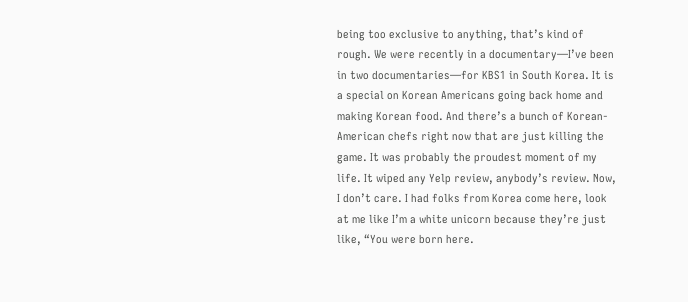being too exclusive to anything, that’s kind of rough. We were recently in a documentary—I’ve been in two documentaries—for KBS1 in South Korea. It is a special on Korean Americans going back home and making Korean food. And there’s a bunch of Korean-American chefs right now that are just killing the game. It was probably the proudest moment of my life. It wiped any Yelp review, anybody’s review. Now, I don’t care. I had folks from Korea come here, look at me like I’m a white unicorn because they’re just like, “You were born here.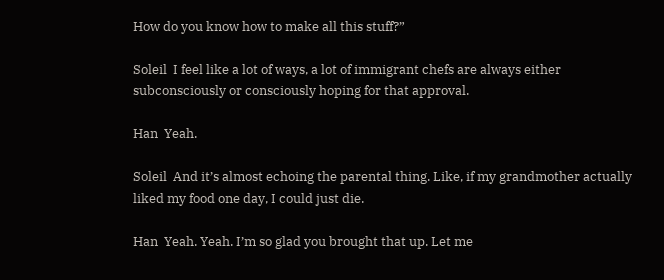How do you know how to make all this stuff?”

Soleil  I feel like a lot of ways, a lot of immigrant chefs are always either subconsciously or consciously hoping for that approval.

Han  Yeah.

Soleil  And it’s almost echoing the parental thing. Like, if my grandmother actually liked my food one day, I could just die.

Han  Yeah. Yeah. I’m so glad you brought that up. Let me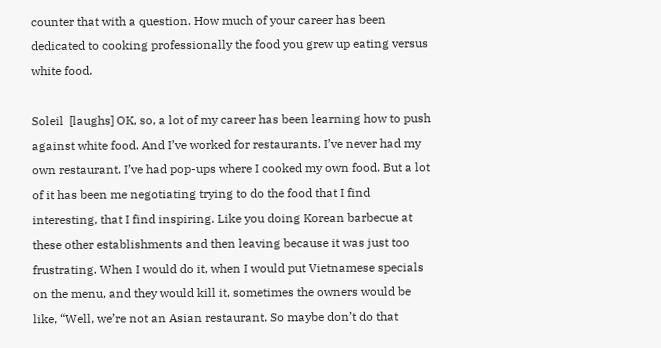counter that with a question. How much of your career has been dedicated to cooking professionally the food you grew up eating versus white food.

Soleil  [laughs] OK, so, a lot of my career has been learning how to push against white food. And I’ve worked for restaurants. I’ve never had my own restaurant. I’ve had pop-ups where I cooked my own food. But a lot of it has been me negotiating trying to do the food that I find interesting, that I find inspiring. Like you doing Korean barbecue at these other establishments and then leaving because it was just too frustrating. When I would do it, when I would put Vietnamese specials on the menu, and they would kill it, sometimes the owners would be like, “Well, we’re not an Asian restaurant. So maybe don’t do that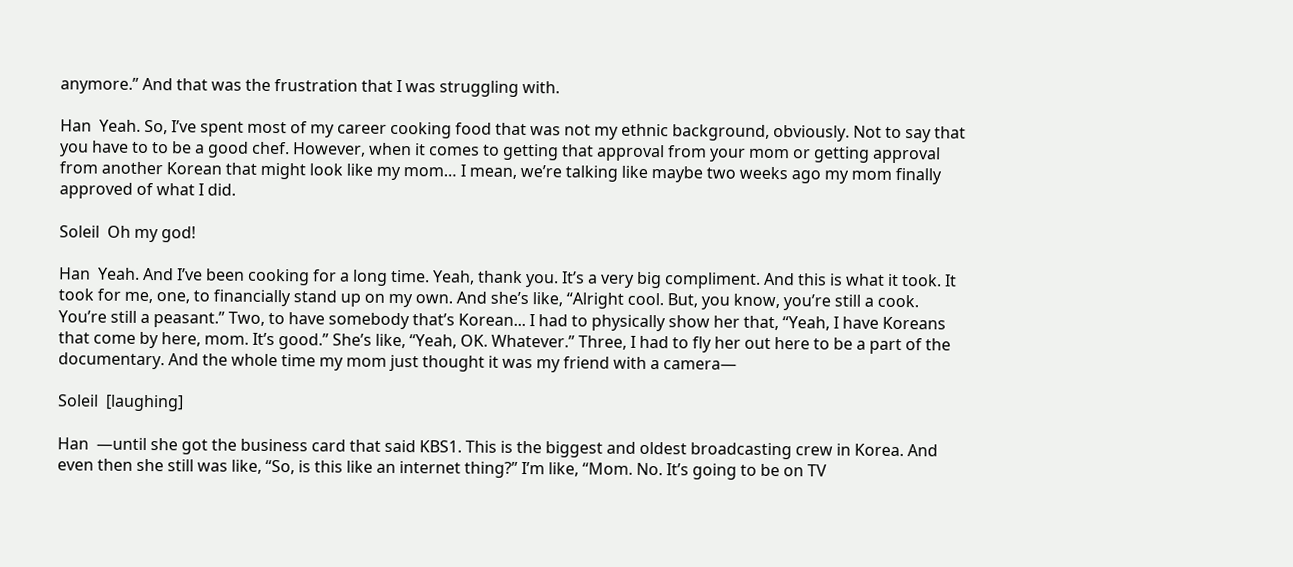anymore.” And that was the frustration that I was struggling with.

Han  Yeah. So, I’ve spent most of my career cooking food that was not my ethnic background, obviously. Not to say that you have to to be a good chef. However, when it comes to getting that approval from your mom or getting approval from another Korean that might look like my mom… I mean, we’re talking like maybe two weeks ago my mom finally approved of what I did.

Soleil  Oh my god!

Han  Yeah. And I’ve been cooking for a long time. Yeah, thank you. It’s a very big compliment. And this is what it took. It took for me, one, to financially stand up on my own. And she’s like, “Alright cool. But, you know, you’re still a cook. You’re still a peasant.” Two, to have somebody that’s Korean... I had to physically show her that, “Yeah, I have Koreans that come by here, mom. It’s good.” She’s like, “Yeah, OK. Whatever.” Three, I had to fly her out here to be a part of the documentary. And the whole time my mom just thought it was my friend with a camera—

Soleil  [laughing]

Han  —until she got the business card that said KBS1. This is the biggest and oldest broadcasting crew in Korea. And even then she still was like, “So, is this like an internet thing?” I’m like, “Mom. No. It’s going to be on TV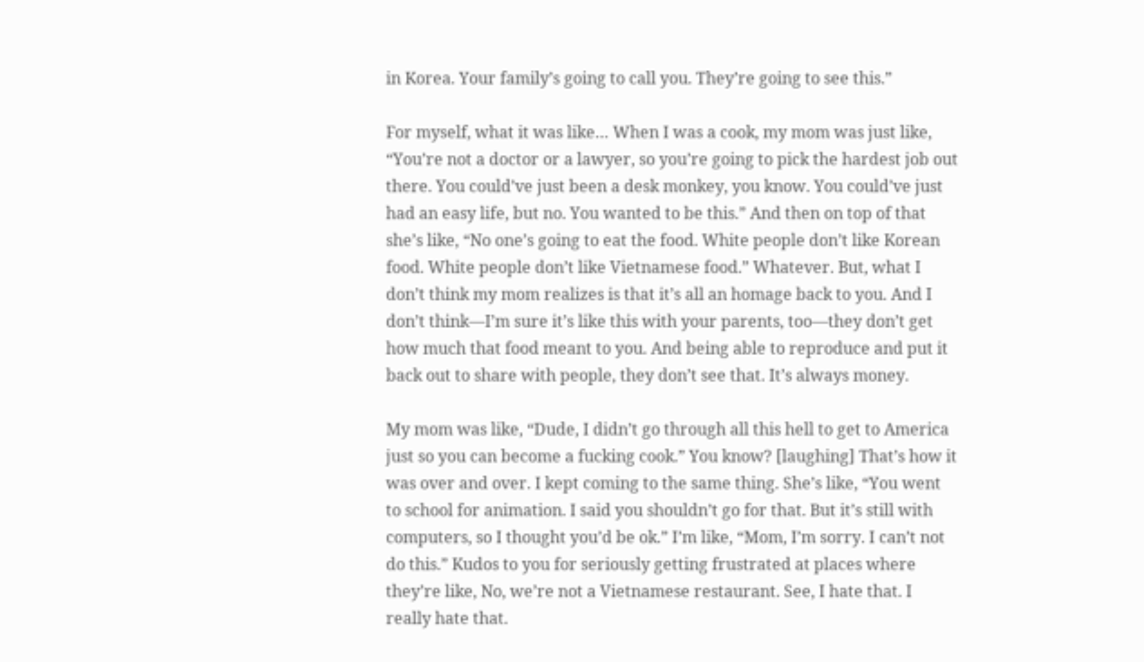in Korea. Your family’s going to call you. They’re going to see this.”

For myself, what it was like… When I was a cook, my mom was just like, “You’re not a doctor or a lawyer, so you’re going to pick the hardest job out there. You could’ve just been a desk monkey, you know. You could’ve just had an easy life, but no. You wanted to be this.” And then on top of that she’s like, “No one’s going to eat the food. White people don’t like Korean food. White people don’t like Vietnamese food.” Whatever. But, what I don’t think my mom realizes is that it’s all an homage back to you. And I don’t think—I’m sure it’s like this with your parents, too—they don’t get how much that food meant to you. And being able to reproduce and put it back out to share with people, they don’t see that. It’s always money.

My mom was like, “Dude, I didn’t go through all this hell to get to America just so you can become a fucking cook.” You know? [laughing] That’s how it was over and over. I kept coming to the same thing. She’s like, “You went to school for animation. I said you shouldn’t go for that. But it’s still with computers, so I thought you’d be ok.” I’m like, “Mom, I’m sorry. I can’t not do this.” Kudos to you for seriously getting frustrated at places where they’re like, No, we’re not a Vietnamese restaurant. See, I hate that. I really hate that.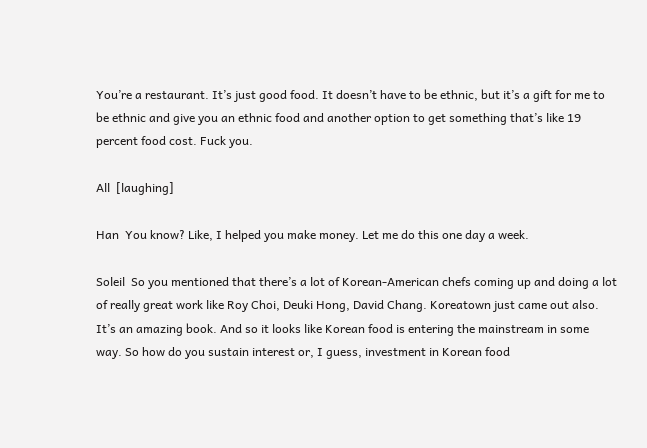You’re a restaurant. It’s just good food. It doesn’t have to be ethnic, but it’s a gift for me to be ethnic and give you an ethnic food and another option to get something that’s like 19 percent food cost. Fuck you.

All  [laughing]

Han  You know? Like, I helped you make money. Let me do this one day a week.

Soleil  So you mentioned that there’s a lot of Korean-American chefs coming up and doing a lot of really great work like Roy Choi, Deuki Hong, David Chang. Koreatown just came out also. It’s an amazing book. And so it looks like Korean food is entering the mainstream in some way. So how do you sustain interest or, I guess, investment in Korean food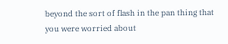beyond the sort of flash in the pan thing that you were worried about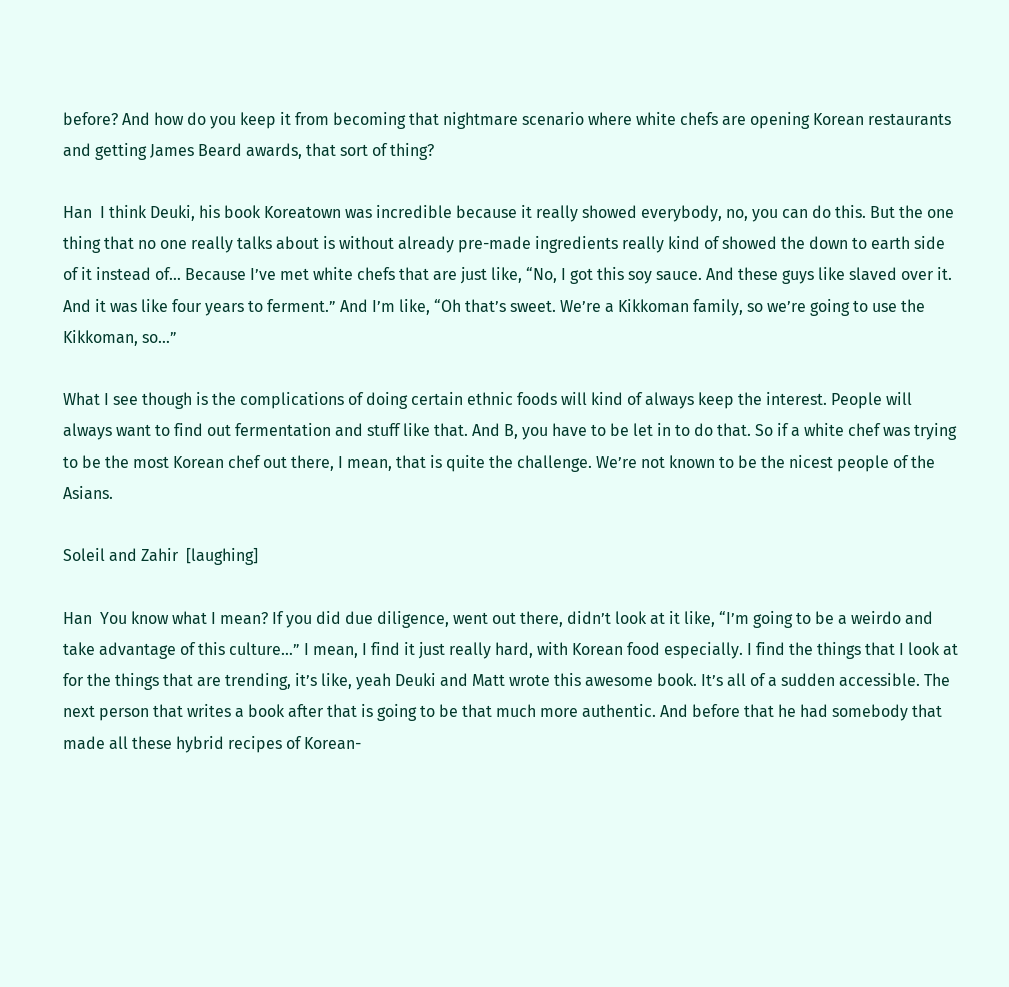before? And how do you keep it from becoming that nightmare scenario where white chefs are opening Korean restaurants and getting James Beard awards, that sort of thing?

Han  I think Deuki, his book Koreatown was incredible because it really showed everybody, no, you can do this. But the one thing that no one really talks about is without already pre-made ingredients really kind of showed the down to earth side of it instead of… Because I’ve met white chefs that are just like, “No, I got this soy sauce. And these guys like slaved over it. And it was like four years to ferment.” And I’m like, “Oh that’s sweet. We’re a Kikkoman family, so we’re going to use the Kikkoman, so…”

What I see though is the complications of doing certain ethnic foods will kind of always keep the interest. People will always want to find out fermentation and stuff like that. And B, you have to be let in to do that. So if a white chef was trying to be the most Korean chef out there, I mean, that is quite the challenge. We’re not known to be the nicest people of the Asians.

Soleil and Zahir  [laughing]

Han  You know what I mean? If you did due diligence, went out there, didn’t look at it like, “I’m going to be a weirdo and take advantage of this culture…” I mean, I find it just really hard, with Korean food especially. I find the things that I look at for the things that are trending, it’s like, yeah Deuki and Matt wrote this awesome book. It’s all of a sudden accessible. The next person that writes a book after that is going to be that much more authentic. And before that he had somebody that made all these hybrid recipes of Korean-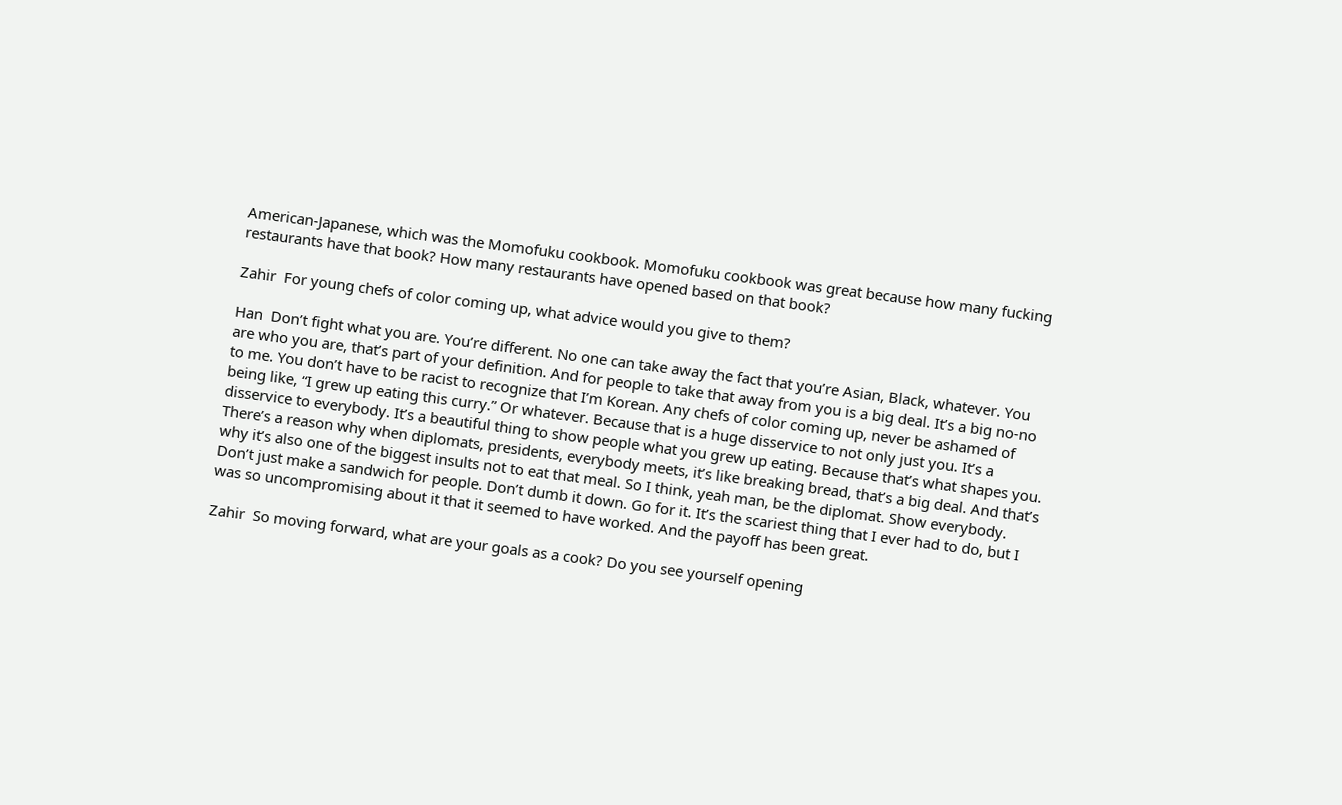American-Japanese, which was the Momofuku cookbook. Momofuku cookbook was great because how many fucking restaurants have that book? How many restaurants have opened based on that book?

Zahir  For young chefs of color coming up, what advice would you give to them?

Han  Don’t fight what you are. You’re different. No one can take away the fact that you’re Asian, Black, whatever. You are who you are, that’s part of your definition. And for people to take that away from you is a big deal. It’s a big no-no to me. You don’t have to be racist to recognize that I’m Korean. Any chefs of color coming up, never be ashamed of being like, “I grew up eating this curry.” Or whatever. Because that is a huge disservice to not only just you. It’s a disservice to everybody. It’s a beautiful thing to show people what you grew up eating. Because that’s what shapes you. There’s a reason why when diplomats, presidents, everybody meets, it’s like breaking bread, that’s a big deal. And that’s why it’s also one of the biggest insults not to eat that meal. So I think, yeah man, be the diplomat. Show everybody. Don’t just make a sandwich for people. Don’t dumb it down. Go for it. It’s the scariest thing that I ever had to do, but I was so uncompromising about it that it seemed to have worked. And the payoff has been great.

Zahir  So moving forward, what are your goals as a cook? Do you see yourself opening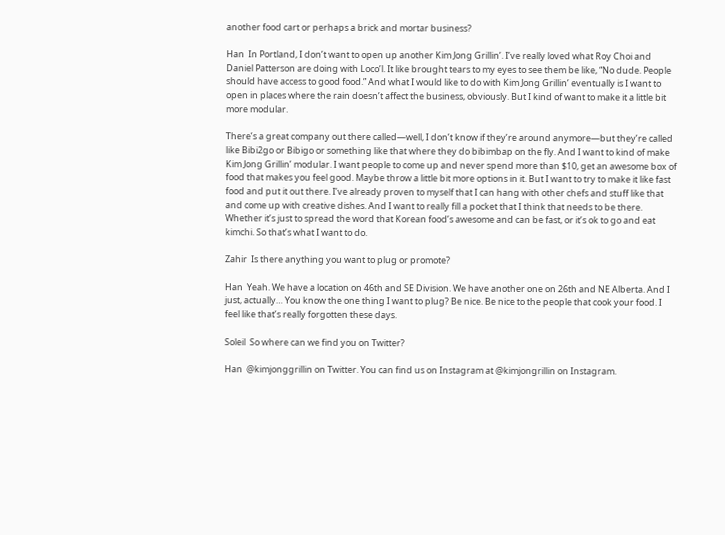another food cart or perhaps a brick and mortar business?

Han  In Portland, I don’t want to open up another Kim Jong Grillin’. I’ve really loved what Roy Choi and Daniel Patterson are doing with Loco’l. It like brought tears to my eyes to see them be like, “No dude. People should have access to good food.” And what I would like to do with Kim Jong Grillin’ eventually is I want to open in places where the rain doesn’t affect the business, obviously. But I kind of want to make it a little bit more modular.

There’s a great company out there called—well, I don’t know if they’re around anymore—but they’re called like Bibi2go or Bibigo or something like that where they do bibimbap on the fly. And I want to kind of make Kim Jong Grillin’ modular. I want people to come up and never spend more than $10, get an awesome box of food that makes you feel good. Maybe throw a little bit more options in it. But I want to try to make it like fast food and put it out there. I’ve already proven to myself that I can hang with other chefs and stuff like that and come up with creative dishes. And I want to really fill a pocket that I think that needs to be there. Whether it’s just to spread the word that Korean food’s awesome and can be fast, or it’s ok to go and eat kimchi. So that’s what I want to do.

Zahir  Is there anything you want to plug or promote?

Han  Yeah. We have a location on 46th and SE Division. We have another one on 26th and NE Alberta. And I just, actually… You know the one thing I want to plug? Be nice. Be nice to the people that cook your food. I feel like that’s really forgotten these days.

Soleil  So where can we find you on Twitter?

Han  @kimjonggrillin on Twitter. You can find us on Instagram at @kimjongrillin on Instagram.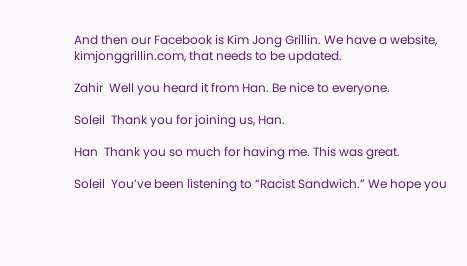And then our Facebook is Kim Jong Grillin. We have a website, kimjonggrillin.com, that needs to be updated.

Zahir  Well you heard it from Han. Be nice to everyone.

Soleil  Thank you for joining us, Han.

Han  Thank you so much for having me. This was great.

Soleil  You’ve been listening to “Racist Sandwich.” We hope you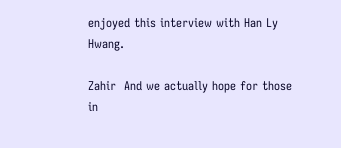enjoyed this interview with Han Ly Hwang.

Zahir  And we actually hope for those in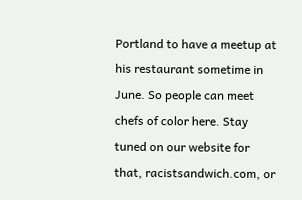Portland to have a meetup at his restaurant sometime in June. So people can meet chefs of color here. Stay tuned on our website for that, racistsandwich.com, or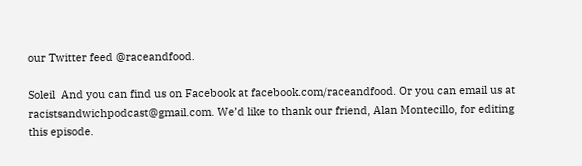our Twitter feed @raceandfood.

Soleil  And you can find us on Facebook at facebook.com/raceandfood. Or you can email us at racistsandwichpodcast@gmail.com. We’d like to thank our friend, Alan Montecillo, for editing this episode.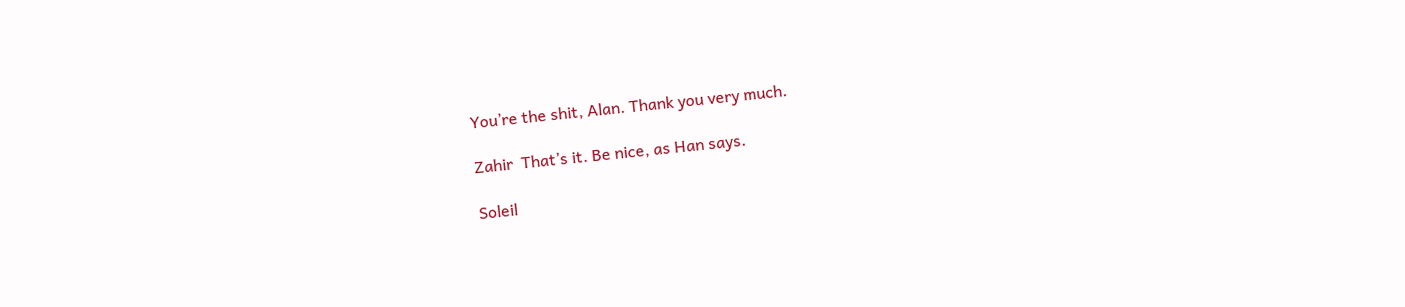You’re the shit, Alan. Thank you very much.

Zahir  That’s it. Be nice, as Han says.

Soleil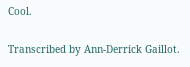Cool.

Transcribed by Ann-Derrick Gaillot.